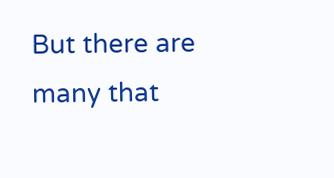But there are many that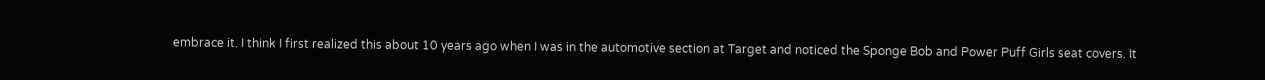embrace it. I think I first realized this about 10 years ago when I was in the automotive section at Target and noticed the Sponge Bob and Power Puff Girls seat covers. It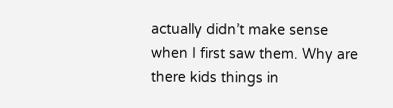actually didn’t make sense when I first saw them. Why are there kids things in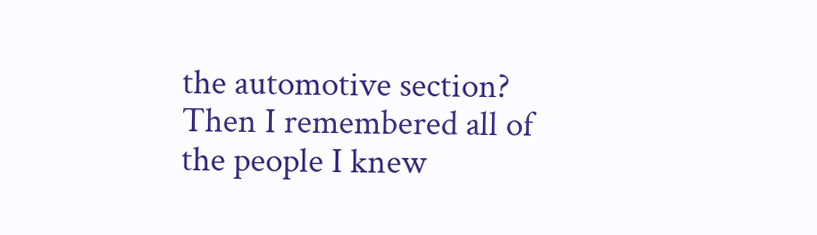the automotive section? Then I remembered all of the people I knew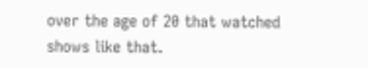over the age of 20 that watched shows like that.